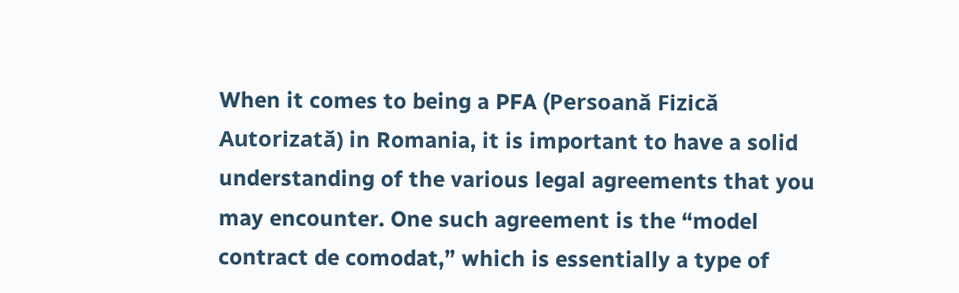When it comes to being a PFA (Persoană Fizică Autorizată) in Romania, it is important to have a solid understanding of the various legal agreements that you may encounter. One such agreement is the “model contract de comodat,” which is essentially a type of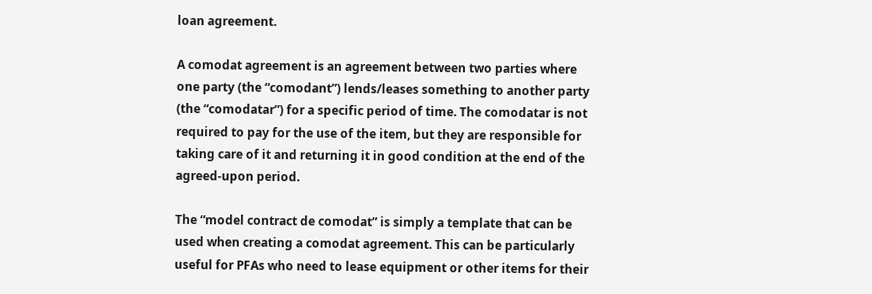loan agreement.

A comodat agreement is an agreement between two parties where one party (the “comodant”) lends/leases something to another party (the “comodatar”) for a specific period of time. The comodatar is not required to pay for the use of the item, but they are responsible for taking care of it and returning it in good condition at the end of the agreed-upon period.

The “model contract de comodat” is simply a template that can be used when creating a comodat agreement. This can be particularly useful for PFAs who need to lease equipment or other items for their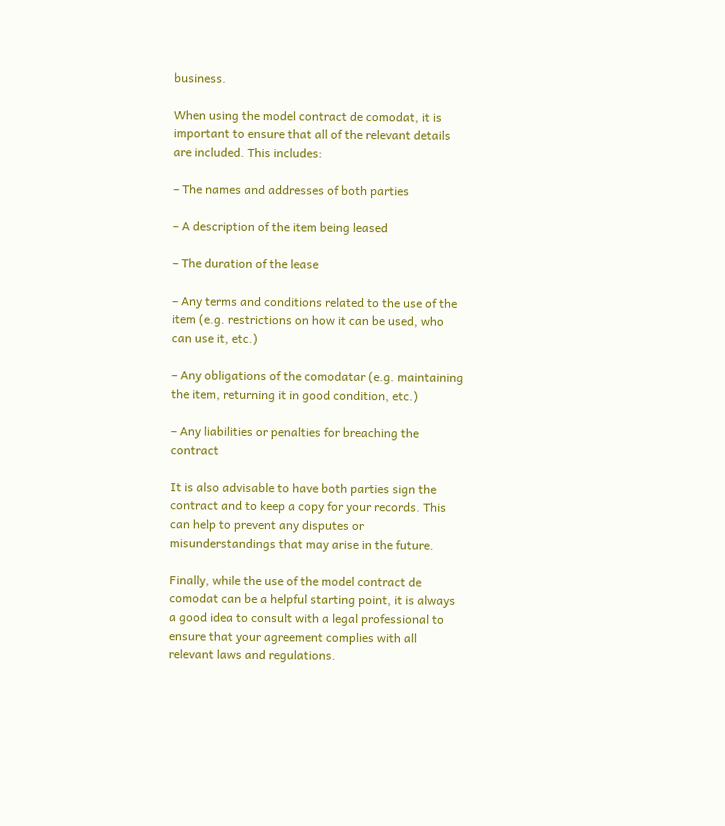business.

When using the model contract de comodat, it is important to ensure that all of the relevant details are included. This includes:

– The names and addresses of both parties

– A description of the item being leased

– The duration of the lease

– Any terms and conditions related to the use of the item (e.g. restrictions on how it can be used, who can use it, etc.)

– Any obligations of the comodatar (e.g. maintaining the item, returning it in good condition, etc.)

– Any liabilities or penalties for breaching the contract

It is also advisable to have both parties sign the contract and to keep a copy for your records. This can help to prevent any disputes or misunderstandings that may arise in the future.

Finally, while the use of the model contract de comodat can be a helpful starting point, it is always a good idea to consult with a legal professional to ensure that your agreement complies with all relevant laws and regulations.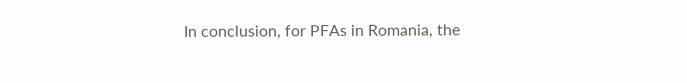In conclusion, for PFAs in Romania, the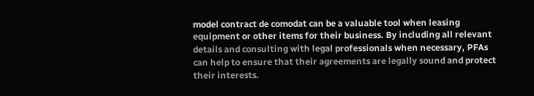model contract de comodat can be a valuable tool when leasing equipment or other items for their business. By including all relevant details and consulting with legal professionals when necessary, PFAs can help to ensure that their agreements are legally sound and protect their interests.